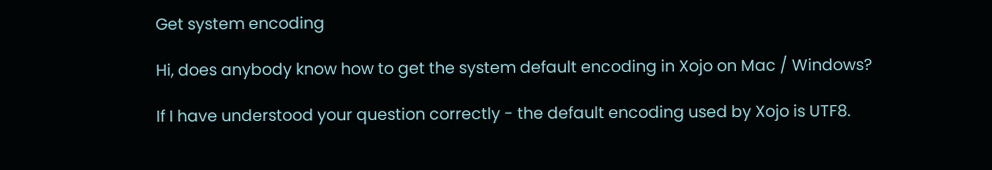Get system encoding

Hi, does anybody know how to get the system default encoding in Xojo on Mac / Windows?

If I have understood your question correctly - the default encoding used by Xojo is UTF8.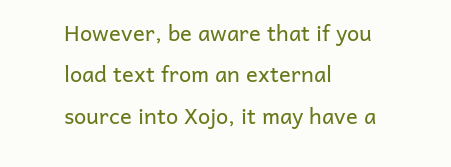However, be aware that if you load text from an external source into Xojo, it may have a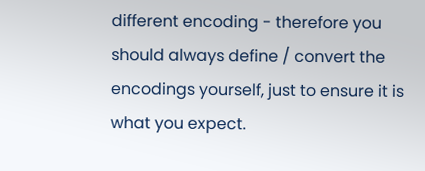different encoding - therefore you should always define / convert the encodings yourself, just to ensure it is what you expect.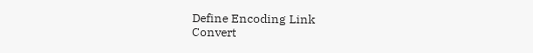Define Encoding Link
Convert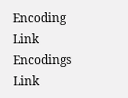Encoding Link
Encodings Link